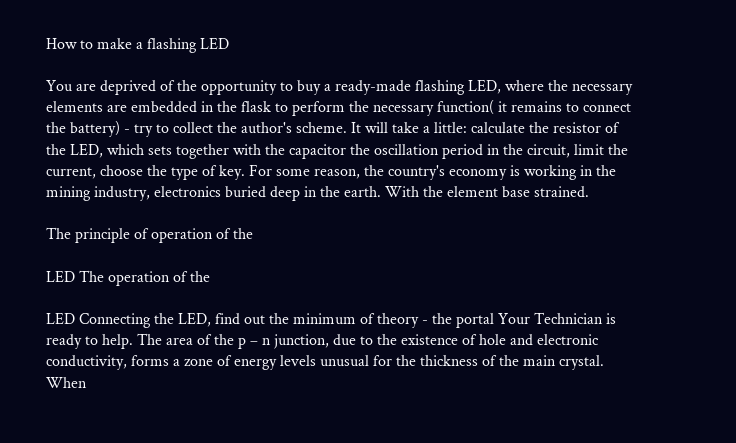How to make a flashing LED

You are deprived of the opportunity to buy a ready-made flashing LED, where the necessary elements are embedded in the flask to perform the necessary function( it remains to connect the battery) - try to collect the author's scheme. It will take a little: calculate the resistor of the LED, which sets together with the capacitor the oscillation period in the circuit, limit the current, choose the type of key. For some reason, the country's economy is working in the mining industry, electronics buried deep in the earth. With the element base strained.

The principle of operation of the

LED The operation of the

LED Connecting the LED, find out the minimum of theory - the portal Your Technician is ready to help. The area of the p – n junction, due to the existence of hole and electronic conductivity, forms a zone of energy levels unusual for the thickness of the main crystal. When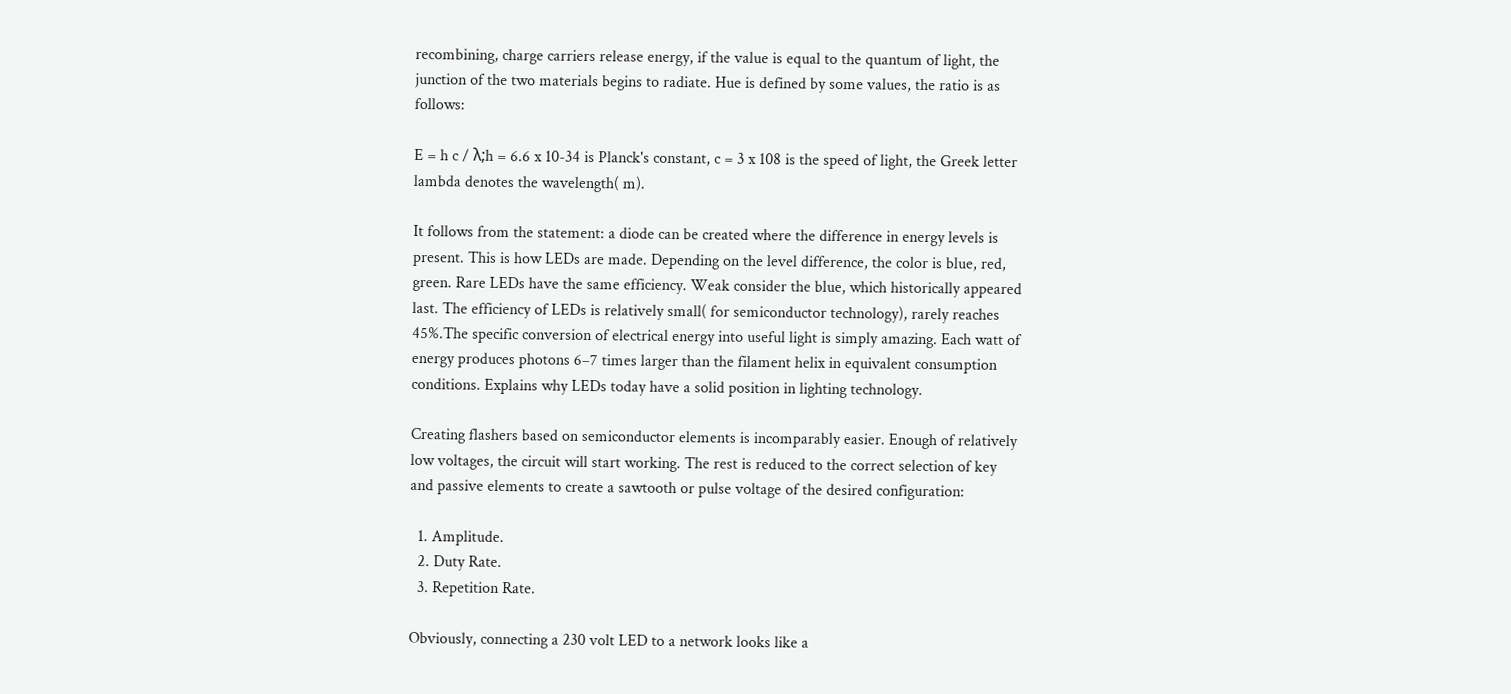recombining, charge carriers release energy, if the value is equal to the quantum of light, the junction of the two materials begins to radiate. Hue is defined by some values, the ratio is as follows:

E = h c / λ;h = 6.6 x 10-34 is Planck's constant, c = 3 x 108 is the speed of light, the Greek letter lambda denotes the wavelength( m).

It follows from the statement: a diode can be created where the difference in energy levels is present. This is how LEDs are made. Depending on the level difference, the color is blue, red, green. Rare LEDs have the same efficiency. Weak consider the blue, which historically appeared last. The efficiency of LEDs is relatively small( for semiconductor technology), rarely reaches 45%.The specific conversion of electrical energy into useful light is simply amazing. Each watt of energy produces photons 6–7 times larger than the filament helix in equivalent consumption conditions. Explains why LEDs today have a solid position in lighting technology.

Creating flashers based on semiconductor elements is incomparably easier. Enough of relatively low voltages, the circuit will start working. The rest is reduced to the correct selection of key and passive elements to create a sawtooth or pulse voltage of the desired configuration:

  1. Amplitude.
  2. Duty Rate.
  3. Repetition Rate.

Obviously, connecting a 230 volt LED to a network looks like a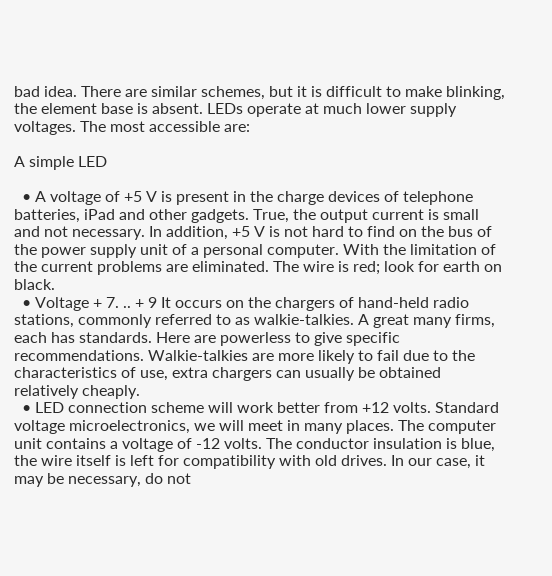bad idea. There are similar schemes, but it is difficult to make blinking, the element base is absent. LEDs operate at much lower supply voltages. The most accessible are:

A simple LED

  • A voltage of +5 V is present in the charge devices of telephone batteries, iPad and other gadgets. True, the output current is small and not necessary. In addition, +5 V is not hard to find on the bus of the power supply unit of a personal computer. With the limitation of the current problems are eliminated. The wire is red; look for earth on black.
  • Voltage + 7. .. + 9 It occurs on the chargers of hand-held radio stations, commonly referred to as walkie-talkies. A great many firms, each has standards. Here are powerless to give specific recommendations. Walkie-talkies are more likely to fail due to the characteristics of use, extra chargers can usually be obtained relatively cheaply.
  • LED connection scheme will work better from +12 volts. Standard voltage microelectronics, we will meet in many places. The computer unit contains a voltage of -12 volts. The conductor insulation is blue, the wire itself is left for compatibility with old drives. In our case, it may be necessary, do not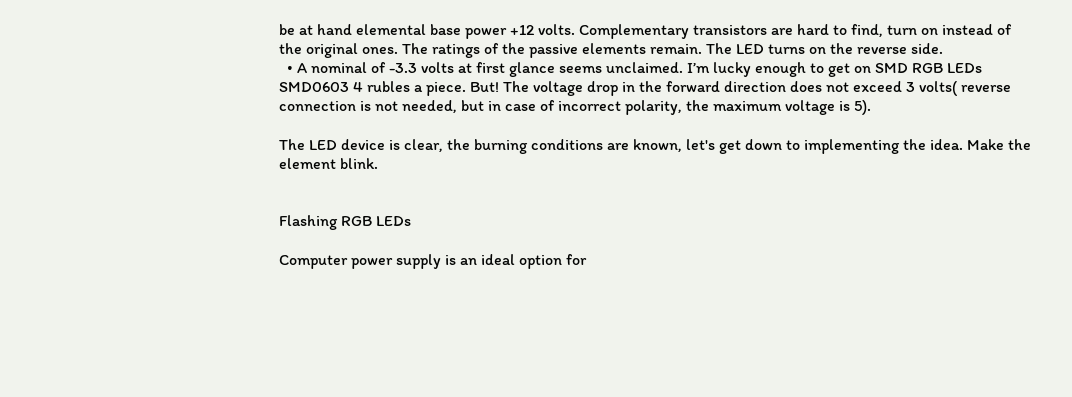be at hand elemental base power +12 volts. Complementary transistors are hard to find, turn on instead of the original ones. The ratings of the passive elements remain. The LED turns on the reverse side.
  • A nominal of -3.3 volts at first glance seems unclaimed. I’m lucky enough to get on SMD RGB LEDs SMD0603 4 rubles a piece. But! The voltage drop in the forward direction does not exceed 3 volts( reverse connection is not needed, but in case of incorrect polarity, the maximum voltage is 5).

The LED device is clear, the burning conditions are known, let's get down to implementing the idea. Make the element blink.


Flashing RGB LEDs

Computer power supply is an ideal option for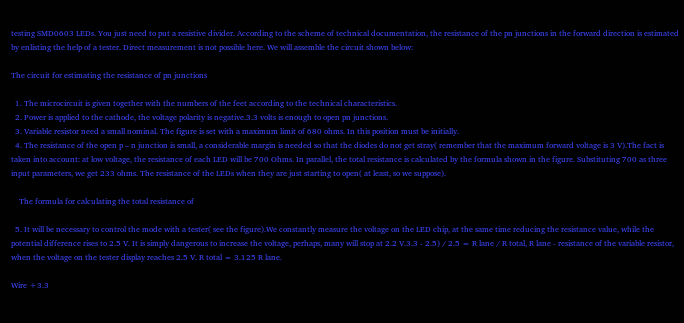testing SMD0603 LEDs. You just need to put a resistive divider. According to the scheme of technical documentation, the resistance of the pn junctions in the forward direction is estimated by enlisting the help of a tester. Direct measurement is not possible here. We will assemble the circuit shown below:

The circuit for estimating the resistance of pn junctions

  1. The microcircuit is given together with the numbers of the feet according to the technical characteristics.
  2. Power is applied to the cathode, the voltage polarity is negative.3.3 volts is enough to open pn junctions.
  3. Variable resistor need a small nominal. The figure is set with a maximum limit of 680 ohms. In this position must be initially.
  4. The resistance of the open p – n junction is small, a considerable margin is needed so that the diodes do not get stray( remember that the maximum forward voltage is 3 V).The fact is taken into account: at low voltage, the resistance of each LED will be 700 Ohms. In parallel, the total resistance is calculated by the formula shown in the figure. Substituting 700 as three input parameters, we get 233 ohms. The resistance of the LEDs when they are just starting to open( at least, so we suppose).

    The formula for calculating the total resistance of

  5. It will be necessary to control the mode with a tester( see the figure).We constantly measure the voltage on the LED chip, at the same time reducing the resistance value, while the potential difference rises to 2.5 V. It is simply dangerous to increase the voltage, perhaps, many will stop at 2.2 V.3.3 - 2.5) / 2.5 = R lane / R total, R lane - resistance of the variable resistor, when the voltage on the tester display reaches 2.5 V. R total = 3.125 R lane.

Wire +3.3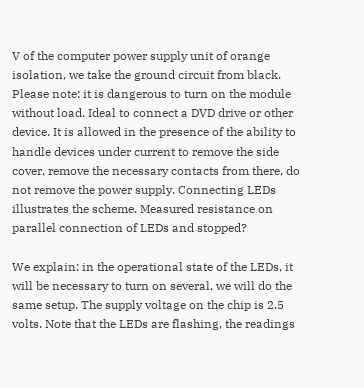V of the computer power supply unit of orange isolation, we take the ground circuit from black. Please note: it is dangerous to turn on the module without load. Ideal to connect a DVD drive or other device. It is allowed in the presence of the ability to handle devices under current to remove the side cover, remove the necessary contacts from there, do not remove the power supply. Connecting LEDs illustrates the scheme. Measured resistance on parallel connection of LEDs and stopped?

We explain: in the operational state of the LEDs, it will be necessary to turn on several, we will do the same setup. The supply voltage on the chip is 2.5 volts. Note that the LEDs are flashing, the readings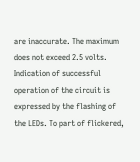are inaccurate. The maximum does not exceed 2.5 volts. Indication of successful operation of the circuit is expressed by the flashing of the LEDs. To part of flickered,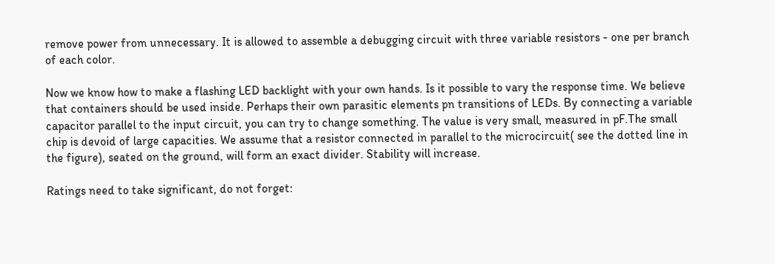remove power from unnecessary. It is allowed to assemble a debugging circuit with three variable resistors - one per branch of each color.

Now we know how to make a flashing LED backlight with your own hands. Is it possible to vary the response time. We believe that containers should be used inside. Perhaps their own parasitic elements pn transitions of LEDs. By connecting a variable capacitor parallel to the input circuit, you can try to change something. The value is very small, measured in pF.The small chip is devoid of large capacities. We assume that a resistor connected in parallel to the microcircuit( see the dotted line in the figure), seated on the ground, will form an exact divider. Stability will increase.

Ratings need to take significant, do not forget: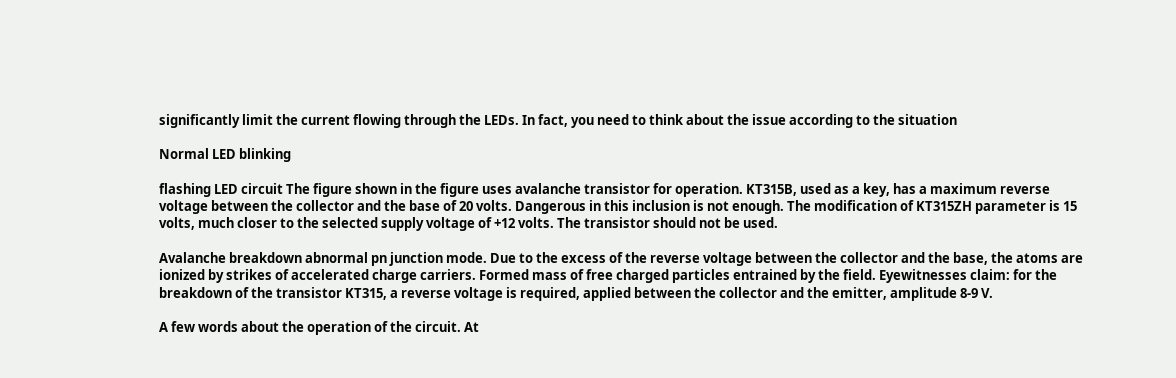significantly limit the current flowing through the LEDs. In fact, you need to think about the issue according to the situation

Normal LED blinking

flashing LED circuit The figure shown in the figure uses avalanche transistor for operation. KT315B, used as a key, has a maximum reverse voltage between the collector and the base of 20 volts. Dangerous in this inclusion is not enough. The modification of KT315ZH parameter is 15 volts, much closer to the selected supply voltage of +12 volts. The transistor should not be used.

Avalanche breakdown abnormal pn junction mode. Due to the excess of the reverse voltage between the collector and the base, the atoms are ionized by strikes of accelerated charge carriers. Formed mass of free charged particles entrained by the field. Eyewitnesses claim: for the breakdown of the transistor KT315, a reverse voltage is required, applied between the collector and the emitter, amplitude 8-9 V.

A few words about the operation of the circuit. At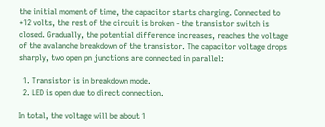the initial moment of time, the capacitor starts charging. Connected to +12 volts, the rest of the circuit is broken - the transistor switch is closed. Gradually, the potential difference increases, reaches the voltage of the avalanche breakdown of the transistor. The capacitor voltage drops sharply, two open pn junctions are connected in parallel:

  1. Transistor is in breakdown mode.
  2. LED is open due to direct connection.

In total, the voltage will be about 1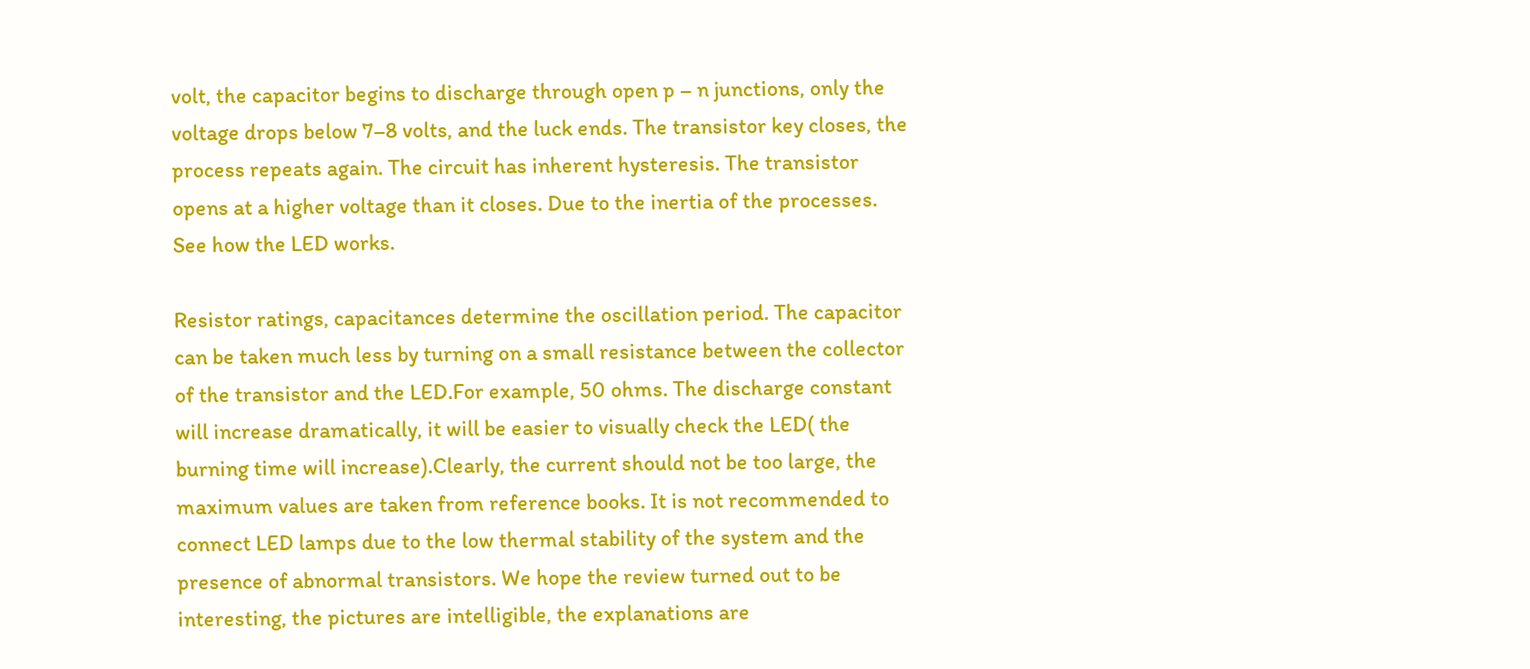volt, the capacitor begins to discharge through open p – n junctions, only the voltage drops below 7–8 volts, and the luck ends. The transistor key closes, the process repeats again. The circuit has inherent hysteresis. The transistor opens at a higher voltage than it closes. Due to the inertia of the processes. See how the LED works.

Resistor ratings, capacitances determine the oscillation period. The capacitor can be taken much less by turning on a small resistance between the collector of the transistor and the LED.For example, 50 ohms. The discharge constant will increase dramatically, it will be easier to visually check the LED( the burning time will increase).Clearly, the current should not be too large, the maximum values are taken from reference books. It is not recommended to connect LED lamps due to the low thermal stability of the system and the presence of abnormal transistors. We hope the review turned out to be interesting, the pictures are intelligible, the explanations are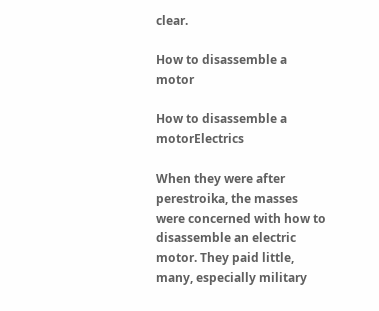clear.

How to disassemble a motor

How to disassemble a motorElectrics

When they were after perestroika, the masses were concerned with how to disassemble an electric motor. They paid little, many, especially military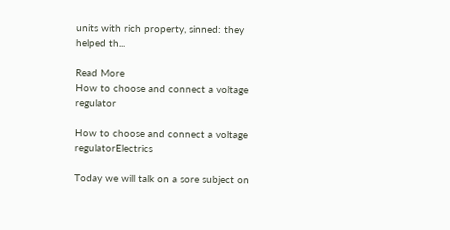units with rich property, sinned: they helped th...

Read More
How to choose and connect a voltage regulator

How to choose and connect a voltage regulatorElectrics

Today we will talk on a sore subject on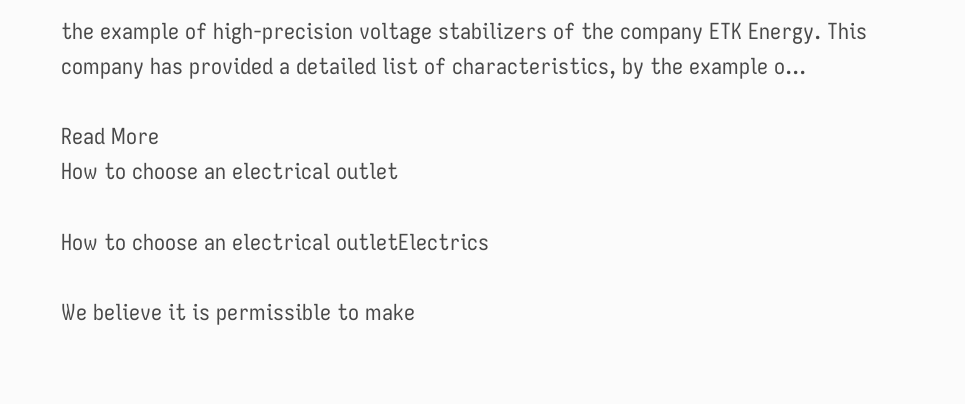the example of high-precision voltage stabilizers of the company ETK Energy. This company has provided a detailed list of characteristics, by the example o...

Read More
How to choose an electrical outlet

How to choose an electrical outletElectrics

We believe it is permissible to make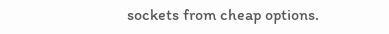sockets from cheap options.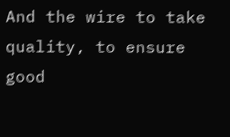And the wire to take quality, to ensure good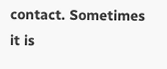contact. Sometimes it is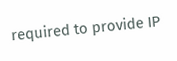required to provide IP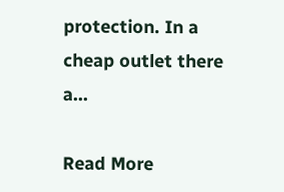protection. In a cheap outlet there a...

Read More